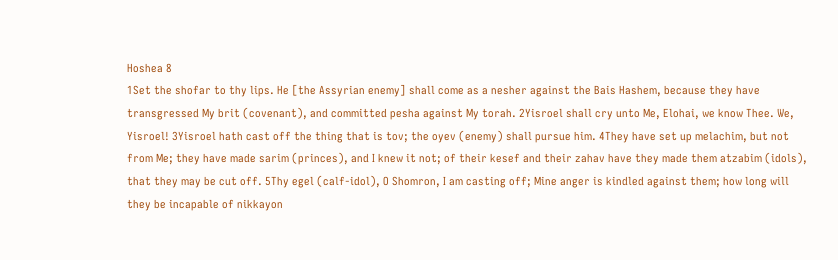Hoshea 8
1Set the shofar to thy lips. He [the Assyrian enemy] shall come as a nesher against the Bais Hashem, because they have transgressed My brit (covenant), and committed pesha against My torah. 2Yisroel shall cry unto Me, Elohai, we know Thee. We, Yisroel! 3Yisroel hath cast off the thing that is tov; the oyev (enemy) shall pursue him. 4They have set up melachim, but not from Me; they have made sarim (princes), and I knew it not; of their kesef and their zahav have they made them atzabim (idols), that they may be cut off. 5Thy egel (calf-idol), O Shomron, I am casting off; Mine anger is kindled against them; how long will they be incapable of nikkayon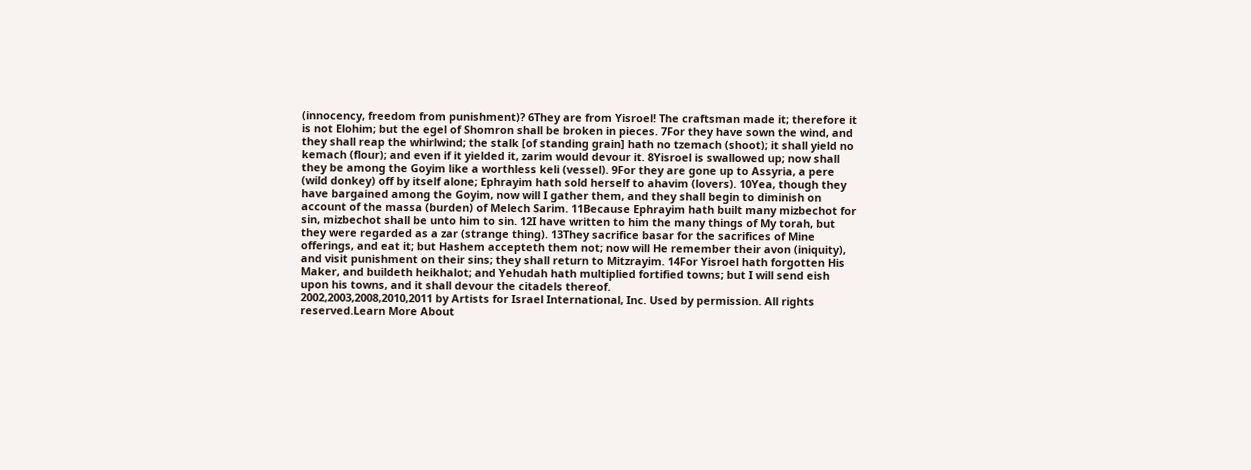(innocency, freedom from punishment)? 6They are from Yisroel! The craftsman made it; therefore it is not Elohim; but the egel of Shomron shall be broken in pieces. 7For they have sown the wind, and they shall reap the whirlwind; the stalk [of standing grain] hath no tzemach (shoot); it shall yield no kemach (flour); and even if it yielded it, zarim would devour it. 8Yisroel is swallowed up; now shall they be among the Goyim like a worthless keli (vessel). 9For they are gone up to Assyria, a pere (wild donkey) off by itself alone; Ephrayim hath sold herself to ahavim (lovers). 10Yea, though they have bargained among the Goyim, now will I gather them, and they shall begin to diminish on account of the massa (burden) of Melech Sarim. 11Because Ephrayim hath built many mizbechot for sin, mizbechot shall be unto him to sin. 12I have written to him the many things of My torah, but they were regarded as a zar (strange thing). 13They sacrifice basar for the sacrifices of Mine offerings, and eat it; but Hashem accepteth them not; now will He remember their avon (iniquity), and visit punishment on their sins; they shall return to Mitzrayim. 14For Yisroel hath forgotten His Maker, and buildeth heikhalot; and Yehudah hath multiplied fortified towns; but I will send eish upon his towns, and it shall devour the citadels thereof.
2002,2003,2008,2010,2011 by Artists for Israel International, Inc. Used by permission. All rights reserved.Learn More About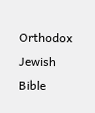Orthodox Jewish Bible